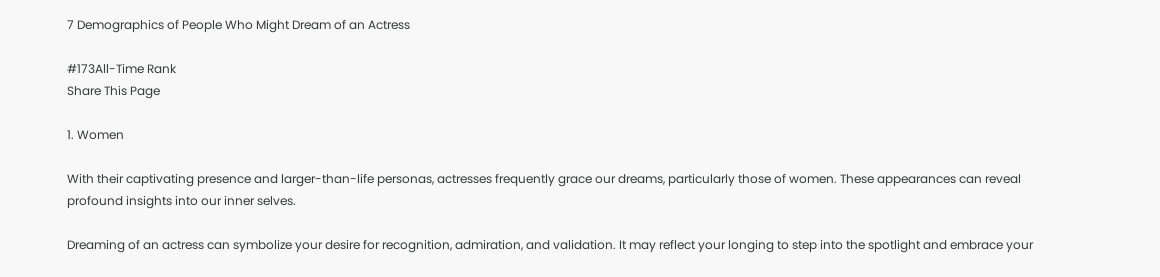7 Demographics of People Who Might Dream of an Actress

#173All-Time Rank
Share This Page

1. Women

With their captivating presence and larger-than-life personas, actresses frequently grace our dreams, particularly those of women. These appearances can reveal profound insights into our inner selves.

Dreaming of an actress can symbolize your desire for recognition, admiration, and validation. It may reflect your longing to step into the spotlight and embrace your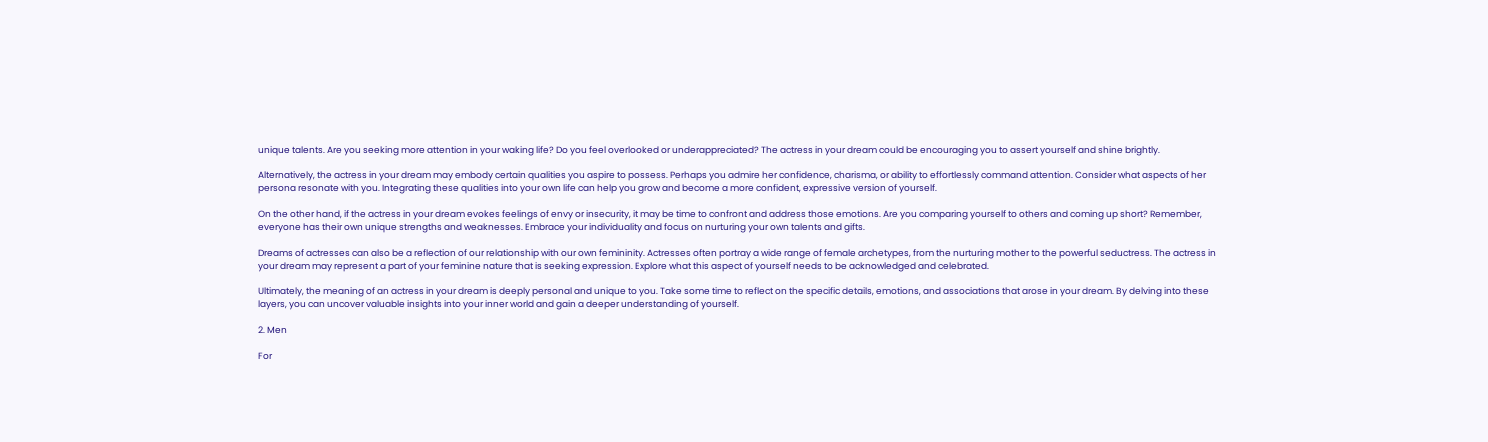unique talents. Are you seeking more attention in your waking life? Do you feel overlooked or underappreciated? The actress in your dream could be encouraging you to assert yourself and shine brightly.

Alternatively, the actress in your dream may embody certain qualities you aspire to possess. Perhaps you admire her confidence, charisma, or ability to effortlessly command attention. Consider what aspects of her persona resonate with you. Integrating these qualities into your own life can help you grow and become a more confident, expressive version of yourself.

On the other hand, if the actress in your dream evokes feelings of envy or insecurity, it may be time to confront and address those emotions. Are you comparing yourself to others and coming up short? Remember, everyone has their own unique strengths and weaknesses. Embrace your individuality and focus on nurturing your own talents and gifts.

Dreams of actresses can also be a reflection of our relationship with our own femininity. Actresses often portray a wide range of female archetypes, from the nurturing mother to the powerful seductress. The actress in your dream may represent a part of your feminine nature that is seeking expression. Explore what this aspect of yourself needs to be acknowledged and celebrated.

Ultimately, the meaning of an actress in your dream is deeply personal and unique to you. Take some time to reflect on the specific details, emotions, and associations that arose in your dream. By delving into these layers, you can uncover valuable insights into your inner world and gain a deeper understanding of yourself.

2. Men

For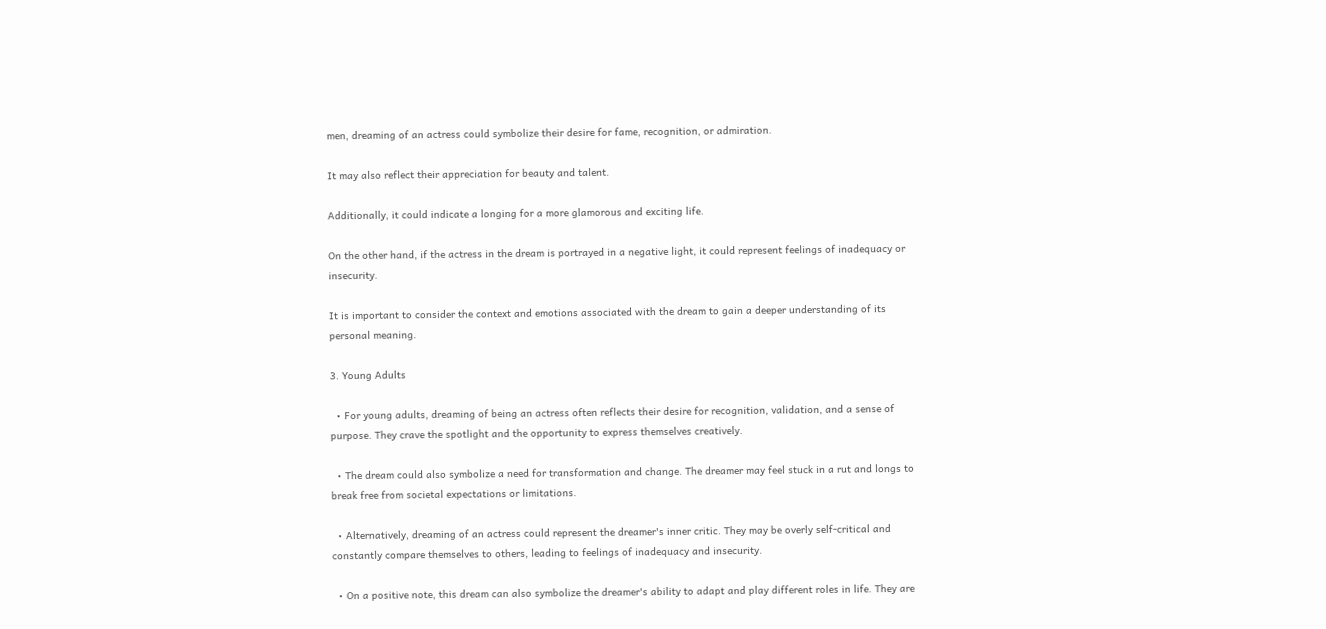men, dreaming of an actress could symbolize their desire for fame, recognition, or admiration.

It may also reflect their appreciation for beauty and talent.

Additionally, it could indicate a longing for a more glamorous and exciting life.

On the other hand, if the actress in the dream is portrayed in a negative light, it could represent feelings of inadequacy or insecurity.

It is important to consider the context and emotions associated with the dream to gain a deeper understanding of its personal meaning.

3. Young Adults

  • For young adults, dreaming of being an actress often reflects their desire for recognition, validation, and a sense of purpose. They crave the spotlight and the opportunity to express themselves creatively.

  • The dream could also symbolize a need for transformation and change. The dreamer may feel stuck in a rut and longs to break free from societal expectations or limitations.

  • Alternatively, dreaming of an actress could represent the dreamer's inner critic. They may be overly self-critical and constantly compare themselves to others, leading to feelings of inadequacy and insecurity.

  • On a positive note, this dream can also symbolize the dreamer's ability to adapt and play different roles in life. They are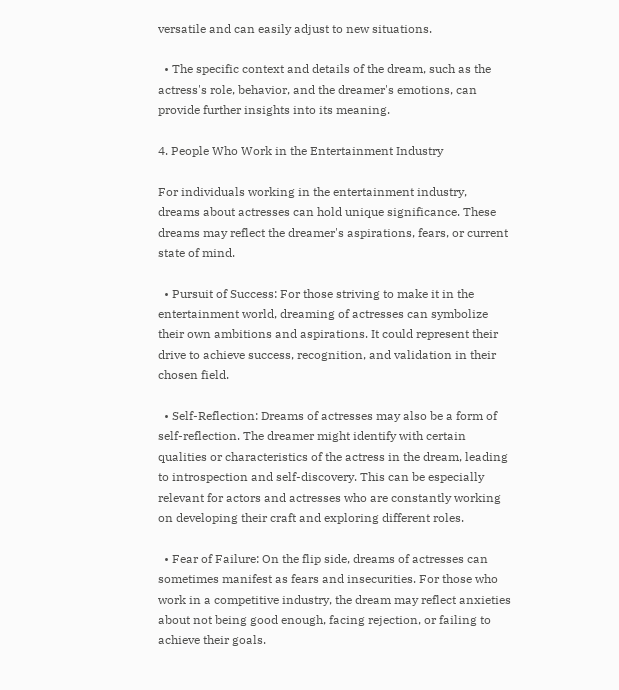versatile and can easily adjust to new situations.

  • The specific context and details of the dream, such as the actress's role, behavior, and the dreamer's emotions, can provide further insights into its meaning.

4. People Who Work in the Entertainment Industry

For individuals working in the entertainment industry, dreams about actresses can hold unique significance. These dreams may reflect the dreamer's aspirations, fears, or current state of mind.

  • Pursuit of Success: For those striving to make it in the entertainment world, dreaming of actresses can symbolize their own ambitions and aspirations. It could represent their drive to achieve success, recognition, and validation in their chosen field.

  • Self-Reflection: Dreams of actresses may also be a form of self-reflection. The dreamer might identify with certain qualities or characteristics of the actress in the dream, leading to introspection and self-discovery. This can be especially relevant for actors and actresses who are constantly working on developing their craft and exploring different roles.

  • Fear of Failure: On the flip side, dreams of actresses can sometimes manifest as fears and insecurities. For those who work in a competitive industry, the dream may reflect anxieties about not being good enough, facing rejection, or failing to achieve their goals.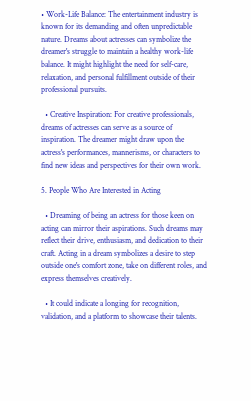• Work-Life Balance: The entertainment industry is known for its demanding and often unpredictable nature. Dreams about actresses can symbolize the dreamer's struggle to maintain a healthy work-life balance. It might highlight the need for self-care, relaxation, and personal fulfillment outside of their professional pursuits.

  • Creative Inspiration: For creative professionals, dreams of actresses can serve as a source of inspiration. The dreamer might draw upon the actress's performances, mannerisms, or characters to find new ideas and perspectives for their own work.

5. People Who Are Interested in Acting

  • Dreaming of being an actress for those keen on acting can mirror their aspirations. Such dreams may reflect their drive, enthusiasm, and dedication to their craft. Acting in a dream symbolizes a desire to step outside one's comfort zone, take on different roles, and express themselves creatively.

  • It could indicate a longing for recognition, validation, and a platform to showcase their talents.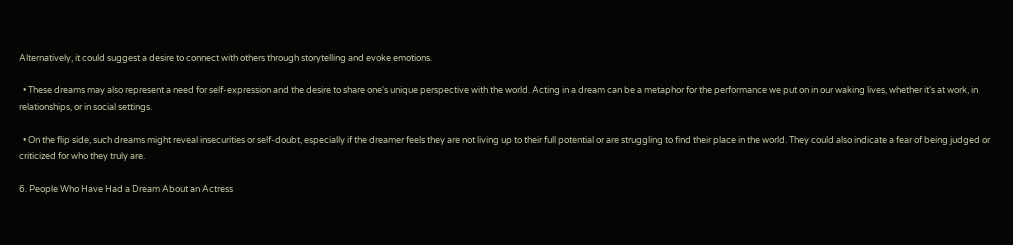Alternatively, it could suggest a desire to connect with others through storytelling and evoke emotions.

  • These dreams may also represent a need for self-expression and the desire to share one's unique perspective with the world. Acting in a dream can be a metaphor for the performance we put on in our waking lives, whether it's at work, in relationships, or in social settings.

  • On the flip side, such dreams might reveal insecurities or self-doubt, especially if the dreamer feels they are not living up to their full potential or are struggling to find their place in the world. They could also indicate a fear of being judged or criticized for who they truly are.

6. People Who Have Had a Dream About an Actress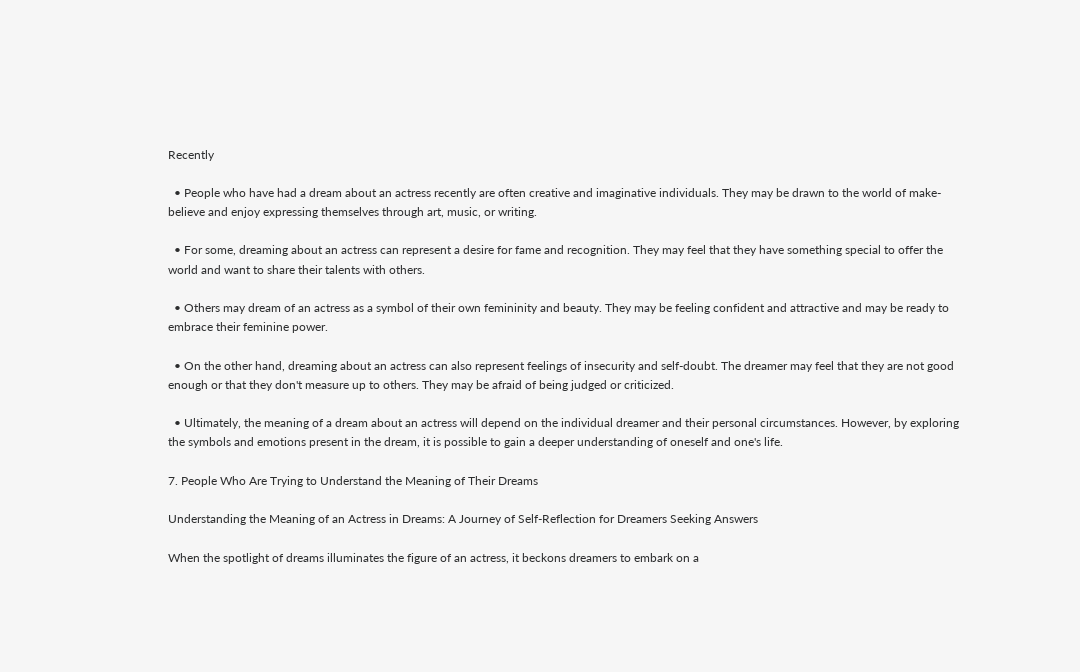Recently

  • People who have had a dream about an actress recently are often creative and imaginative individuals. They may be drawn to the world of make-believe and enjoy expressing themselves through art, music, or writing.

  • For some, dreaming about an actress can represent a desire for fame and recognition. They may feel that they have something special to offer the world and want to share their talents with others.

  • Others may dream of an actress as a symbol of their own femininity and beauty. They may be feeling confident and attractive and may be ready to embrace their feminine power.

  • On the other hand, dreaming about an actress can also represent feelings of insecurity and self-doubt. The dreamer may feel that they are not good enough or that they don't measure up to others. They may be afraid of being judged or criticized.

  • Ultimately, the meaning of a dream about an actress will depend on the individual dreamer and their personal circumstances. However, by exploring the symbols and emotions present in the dream, it is possible to gain a deeper understanding of oneself and one's life.

7. People Who Are Trying to Understand the Meaning of Their Dreams

Understanding the Meaning of an Actress in Dreams: A Journey of Self-Reflection for Dreamers Seeking Answers

When the spotlight of dreams illuminates the figure of an actress, it beckons dreamers to embark on a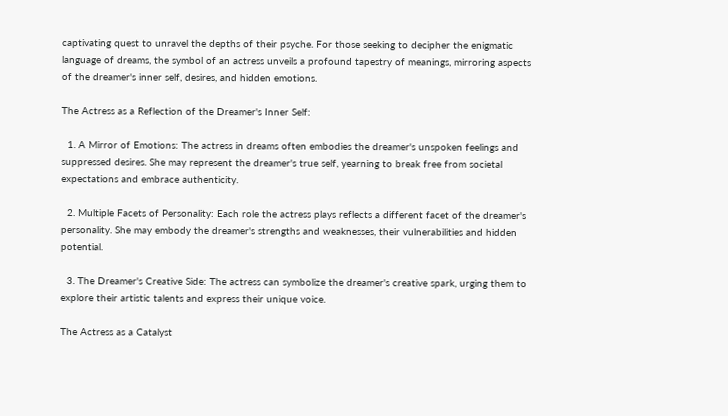captivating quest to unravel the depths of their psyche. For those seeking to decipher the enigmatic language of dreams, the symbol of an actress unveils a profound tapestry of meanings, mirroring aspects of the dreamer's inner self, desires, and hidden emotions.

The Actress as a Reflection of the Dreamer's Inner Self:

  1. A Mirror of Emotions: The actress in dreams often embodies the dreamer's unspoken feelings and suppressed desires. She may represent the dreamer's true self, yearning to break free from societal expectations and embrace authenticity.

  2. Multiple Facets of Personality: Each role the actress plays reflects a different facet of the dreamer's personality. She may embody the dreamer's strengths and weaknesses, their vulnerabilities and hidden potential.

  3. The Dreamer's Creative Side: The actress can symbolize the dreamer's creative spark, urging them to explore their artistic talents and express their unique voice.

The Actress as a Catalyst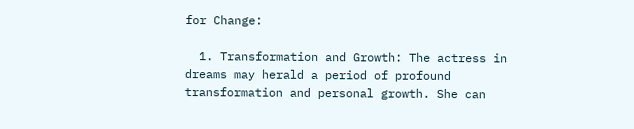for Change:

  1. Transformation and Growth: The actress in dreams may herald a period of profound transformation and personal growth. She can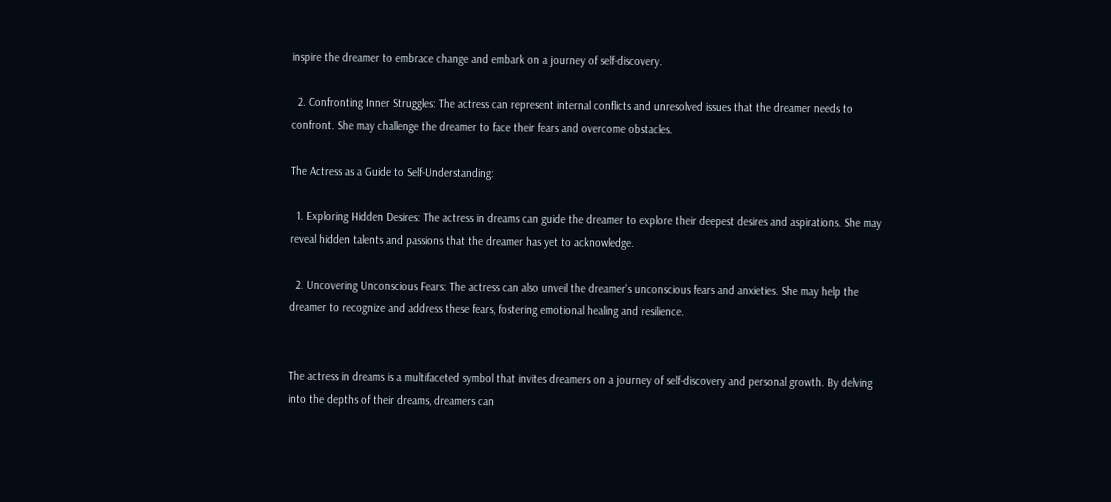inspire the dreamer to embrace change and embark on a journey of self-discovery.

  2. Confronting Inner Struggles: The actress can represent internal conflicts and unresolved issues that the dreamer needs to confront. She may challenge the dreamer to face their fears and overcome obstacles.

The Actress as a Guide to Self-Understanding:

  1. Exploring Hidden Desires: The actress in dreams can guide the dreamer to explore their deepest desires and aspirations. She may reveal hidden talents and passions that the dreamer has yet to acknowledge.

  2. Uncovering Unconscious Fears: The actress can also unveil the dreamer's unconscious fears and anxieties. She may help the dreamer to recognize and address these fears, fostering emotional healing and resilience.


The actress in dreams is a multifaceted symbol that invites dreamers on a journey of self-discovery and personal growth. By delving into the depths of their dreams, dreamers can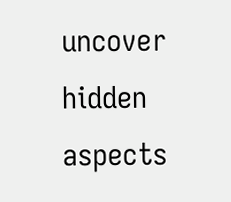uncover hidden aspects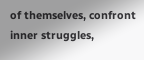of themselves, confront inner struggles,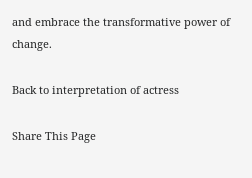and embrace the transformative power of change.

Back to interpretation of actress

Share This Page